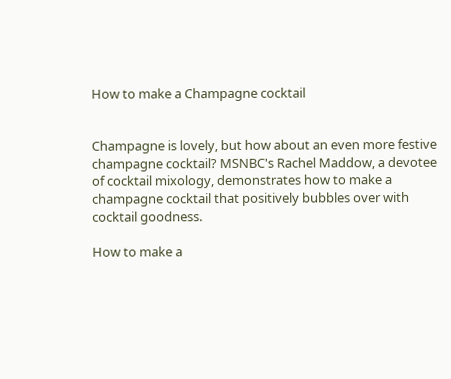How to make a Champagne cocktail


Champagne is lovely, but how about an even more festive champagne cocktail? MSNBC's Rachel Maddow, a devotee of cocktail mixology, demonstrates how to make a champagne cocktail that positively bubbles over with cocktail goodness.

How to make a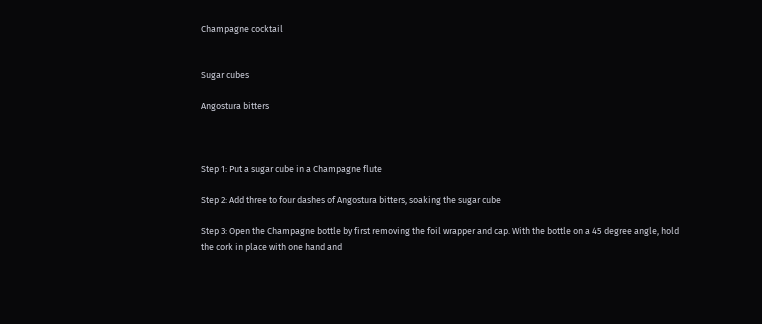Champagne cocktail


Sugar cubes

Angostura bitters



Step 1: Put a sugar cube in a Champagne flute

Step 2: Add three to four dashes of Angostura bitters, soaking the sugar cube

Step 3: Open the Champagne bottle by first removing the foil wrapper and cap. With the bottle on a 45 degree angle, hold the cork in place with one hand and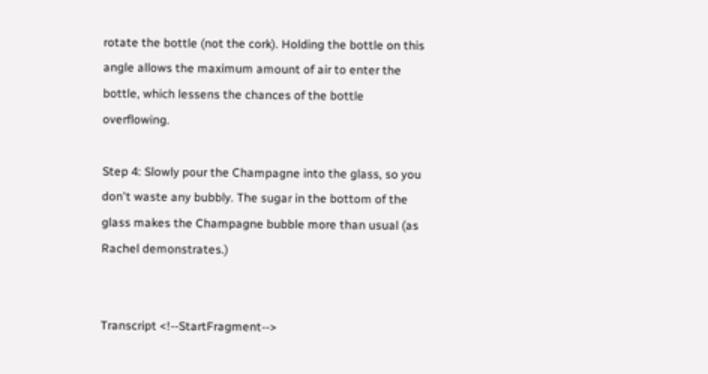rotate the bottle (not the cork). Holding the bottle on this angle allows the maximum amount of air to enter the bottle, which lessens the chances of the bottle overflowing.

Step 4: Slowly pour the Champagne into the glass, so you don't waste any bubbly. The sugar in the bottom of the glass makes the Champagne bubble more than usual (as Rachel demonstrates.)


Transcript <!--StartFragment-->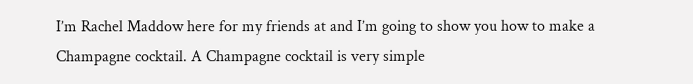I’m Rachel Maddow here for my friends at and I’m going to show you how to make a Champagne cocktail. A Champagne cocktail is very simple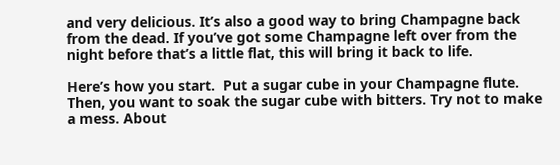and very delicious. It’s also a good way to bring Champagne back from the dead. If you’ve got some Champagne left over from the night before that’s a little flat, this will bring it back to life.

Here’s how you start.  Put a sugar cube in your Champagne flute. Then, you want to soak the sugar cube with bitters. Try not to make a mess. About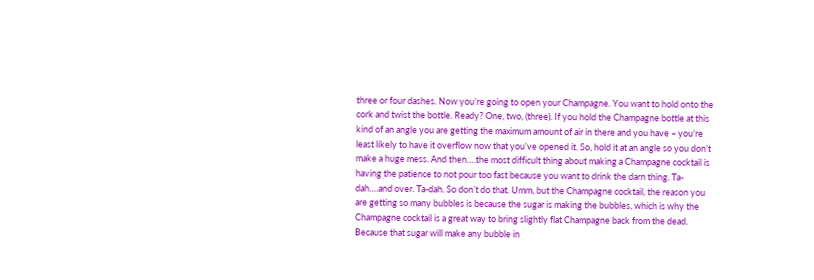three or four dashes. Now you’re going to open your Champagne. You want to hold onto the cork and twist the bottle. Ready? One, two, (three). If you hold the Champagne bottle at this kind of an angle you are getting the maximum amount of air in there and you have – you’re least likely to have it overflow now that you’ve opened it. So, hold it at an angle so you don’t make a huge mess. And then….the most difficult thing about making a Champagne cocktail is having the patience to not pour too fast because you want to drink the darn thing. Ta-dah….and over. Ta-dah. So don’t do that. Umm, but the Champagne cocktail, the reason you are getting so many bubbles is because the sugar is making the bubbles, which is why the Champagne cocktail is a great way to bring slightly flat Champagne back from the dead. Because that sugar will make any bubble in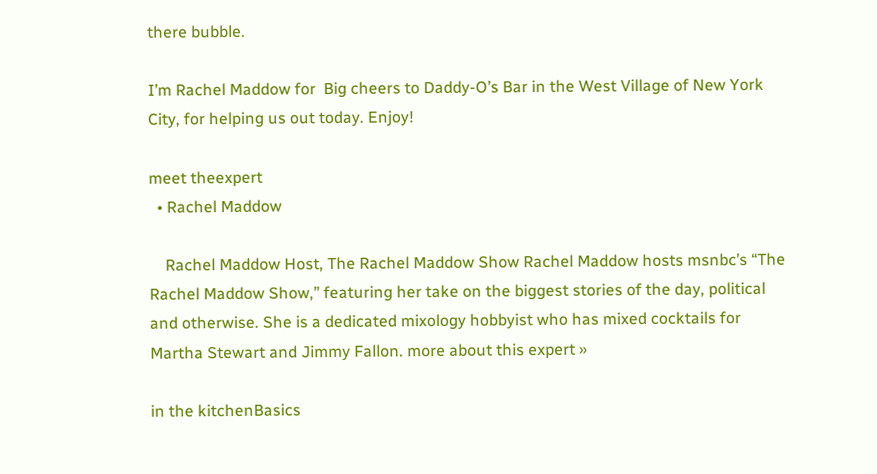there bubble.

I’m Rachel Maddow for  Big cheers to Daddy-O’s Bar in the West Village of New York City, for helping us out today. Enjoy!

meet theexpert
  • Rachel Maddow

    Rachel Maddow Host, The Rachel Maddow Show Rachel Maddow hosts msnbc’s “The Rachel Maddow Show,” featuring her take on the biggest stories of the day, political and otherwise. She is a dedicated mixology hobbyist who has mixed cocktails for Martha Stewart and Jimmy Fallon. more about this expert »

in the kitchenBasics